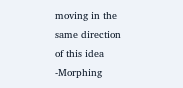moving in the same direction of this idea -Morphing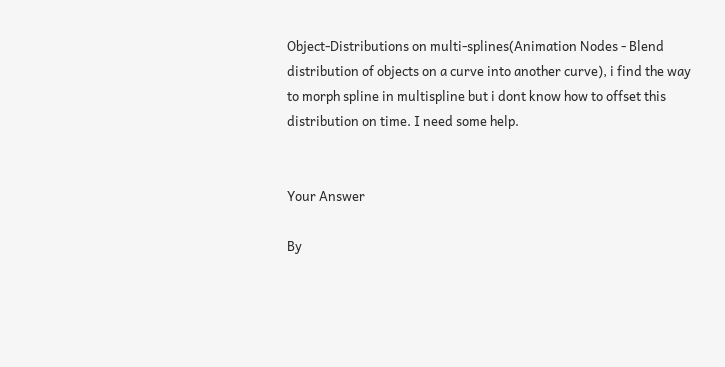Object-Distributions on multi-splines(Animation Nodes - Blend distribution of objects on a curve into another curve), i find the way to morph spline in multispline but i dont know how to offset this distribution on time. I need some help.


Your Answer

By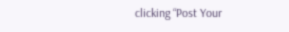clicking “Post Your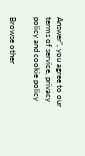Answer”, you agree to our terms of service, privacy policy and cookie policy

Browse other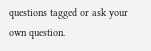questions tagged or ask your own question.